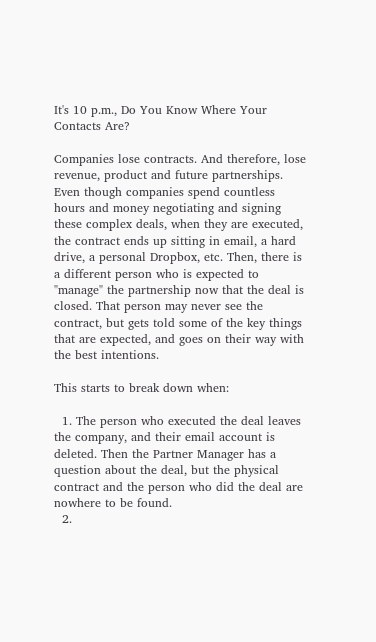It's 10 p.m., Do You Know Where Your Contacts Are?

Companies lose contracts. And therefore, lose revenue, product and future partnerships. Even though companies spend countless hours and money negotiating and signing these complex deals, when they are executed, the contract ends up sitting in email, a hard drive, a personal Dropbox, etc. Then, there is a different person who is expected to "manage" the partnership now that the deal is closed. That person may never see the contract, but gets told some of the key things that are expected, and goes on their way with the best intentions.

This starts to break down when:

  1. The person who executed the deal leaves the company, and their email account is deleted. Then the Partner Manager has a question about the deal, but the physical contract and the person who did the deal are nowhere to be found.
  2.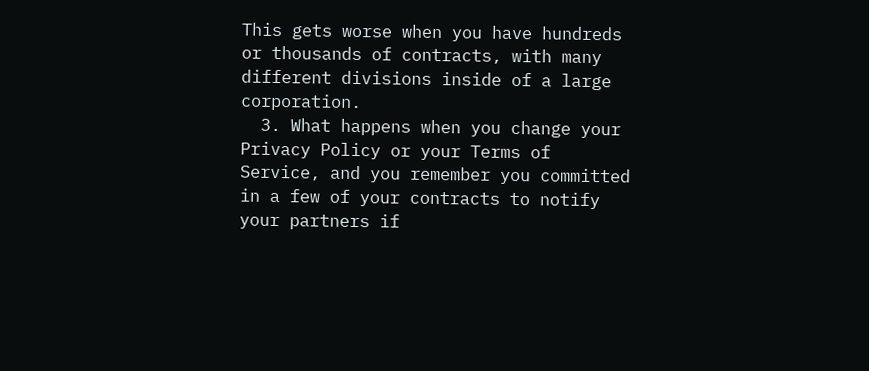This gets worse when you have hundreds or thousands of contracts, with many different divisions inside of a large corporation.
  3. What happens when you change your Privacy Policy or your Terms of Service, and you remember you committed in a few of your contracts to notify your partners if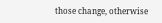those change, otherwise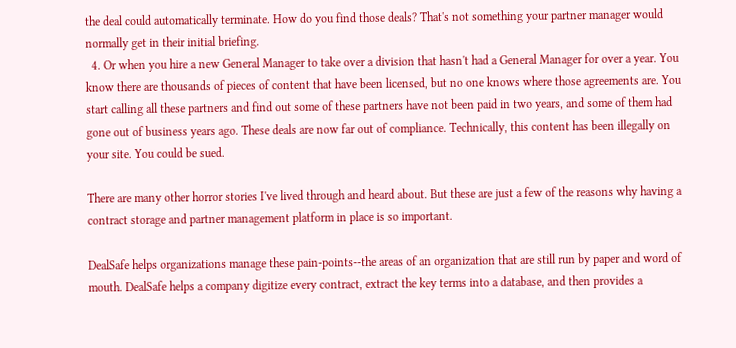the deal could automatically terminate. How do you find those deals? That's not something your partner manager would normally get in their initial briefing.
  4. Or when you hire a new General Manager to take over a division that hasn't had a General Manager for over a year. You know there are thousands of pieces of content that have been licensed, but no one knows where those agreements are. You start calling all these partners and find out some of these partners have not been paid in two years, and some of them had gone out of business years ago. These deals are now far out of compliance. Technically, this content has been illegally on your site. You could be sued.

There are many other horror stories I've lived through and heard about. But these are just a few of the reasons why having a contract storage and partner management platform in place is so important.

DealSafe helps organizations manage these pain-points--the areas of an organization that are still run by paper and word of mouth. DealSafe helps a company digitize every contract, extract the key terms into a database, and then provides a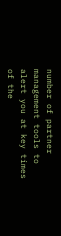number of partner management tools to alert you at key times of the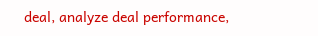deal, analyze deal performance,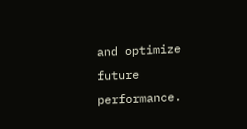and optimize future performance.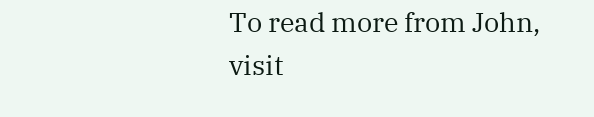To read more from John, visit